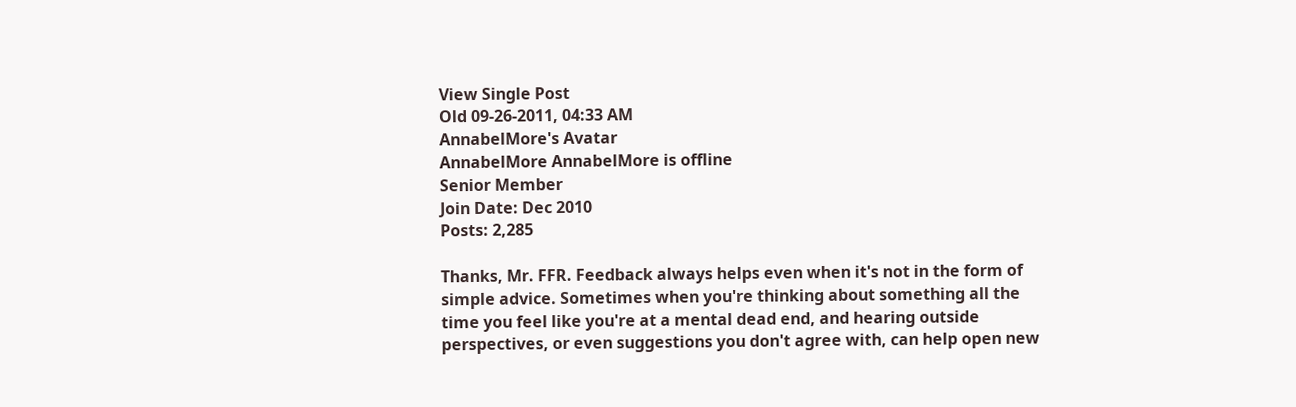View Single Post
Old 09-26-2011, 04:33 AM
AnnabelMore's Avatar
AnnabelMore AnnabelMore is offline
Senior Member
Join Date: Dec 2010
Posts: 2,285

Thanks, Mr. FFR. Feedback always helps even when it's not in the form of simple advice. Sometimes when you're thinking about something all the time you feel like you're at a mental dead end, and hearing outside perspectives, or even suggestions you don't agree with, can help open new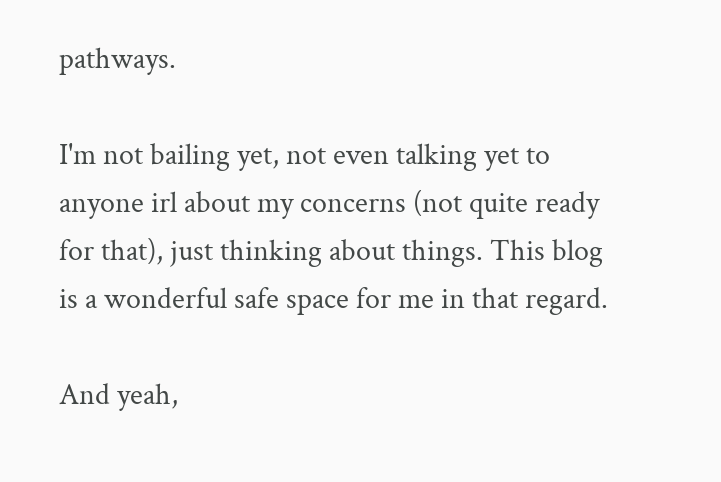pathways.

I'm not bailing yet, not even talking yet to anyone irl about my concerns (not quite ready for that), just thinking about things. This blog is a wonderful safe space for me in that regard.

And yeah,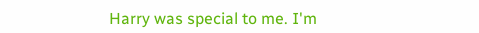Harry was special to me. I'm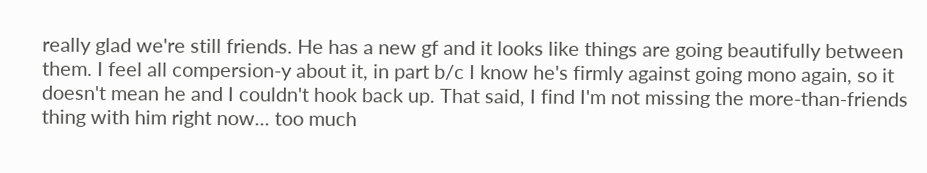really glad we're still friends. He has a new gf and it looks like things are going beautifully between them. I feel all compersion-y about it, in part b/c I know he's firmly against going mono again, so it doesn't mean he and I couldn't hook back up. That said, I find I'm not missing the more-than-friends thing with him right now... too much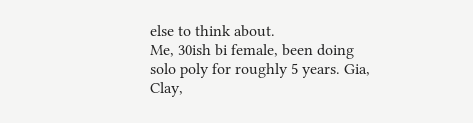else to think about.
Me, 30ish bi female, been doing solo poly for roughly 5 years. Gia, Clay,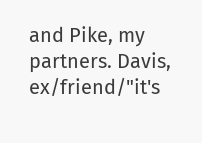and Pike, my partners. Davis, ex/friend/"it's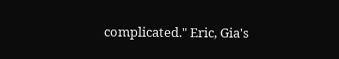complicated." Eric, Gia's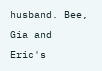husband. Bee, Gia and Eric's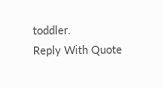toddler.
Reply With Quote